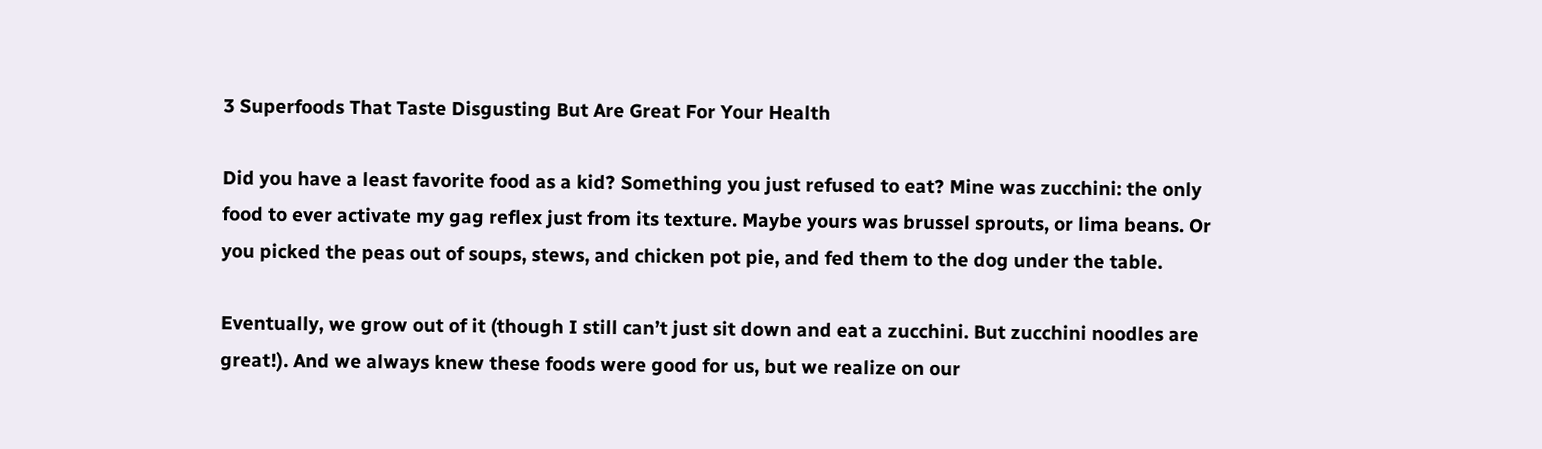3 Superfoods That Taste Disgusting But Are Great For Your Health

Did you have a least favorite food as a kid? Something you just refused to eat? Mine was zucchini: the only food to ever activate my gag reflex just from its texture. Maybe yours was brussel sprouts, or lima beans. Or you picked the peas out of soups, stews, and chicken pot pie, and fed them to the dog under the table.

Eventually, we grow out of it (though I still can’t just sit down and eat a zucchini. But zucchini noodles are great!). And we always knew these foods were good for us, but we realize on our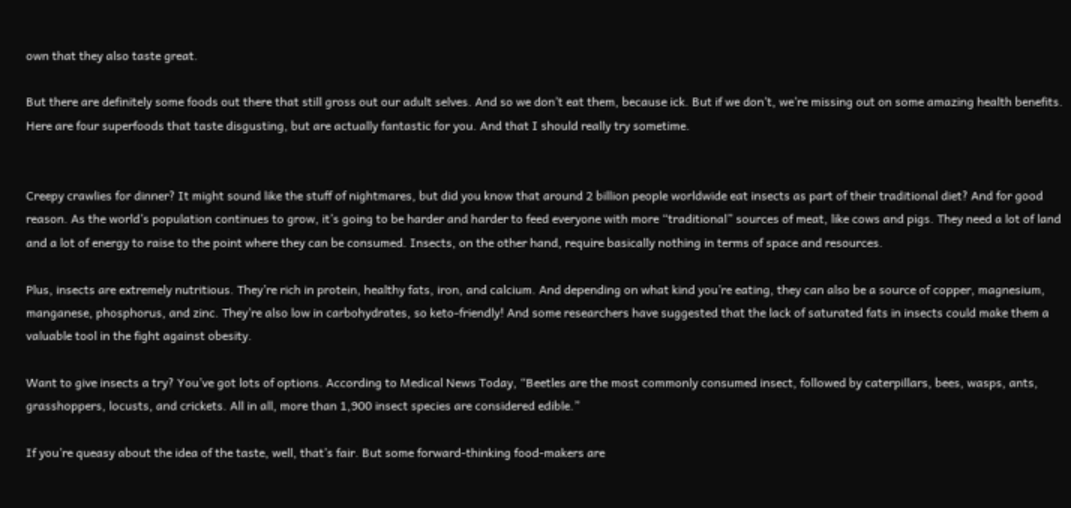own that they also taste great.

But there are definitely some foods out there that still gross out our adult selves. And so we don’t eat them, because ick. But if we don’t, we’re missing out on some amazing health benefits. Here are four superfoods that taste disgusting, but are actually fantastic for you. And that I should really try sometime.


Creepy crawlies for dinner? It might sound like the stuff of nightmares, but did you know that around 2 billion people worldwide eat insects as part of their traditional diet? And for good reason. As the world’s population continues to grow, it’s going to be harder and harder to feed everyone with more “traditional” sources of meat, like cows and pigs. They need a lot of land and a lot of energy to raise to the point where they can be consumed. Insects, on the other hand, require basically nothing in terms of space and resources.

Plus, insects are extremely nutritious. They’re rich in protein, healthy fats, iron, and calcium. And depending on what kind you’re eating, they can also be a source of copper, magnesium, manganese, phosphorus, and zinc. They’re also low in carbohydrates, so keto-friendly! And some researchers have suggested that the lack of saturated fats in insects could make them a valuable tool in the fight against obesity.

Want to give insects a try? You’ve got lots of options. According to Medical News Today, “Beetles are the most commonly consumed insect, followed by caterpillars, bees, wasps, ants, grasshoppers, locusts, and crickets. All in all, more than 1,900 insect species are considered edible.”

If you’re queasy about the idea of the taste, well, that’s fair. But some forward-thinking food-makers are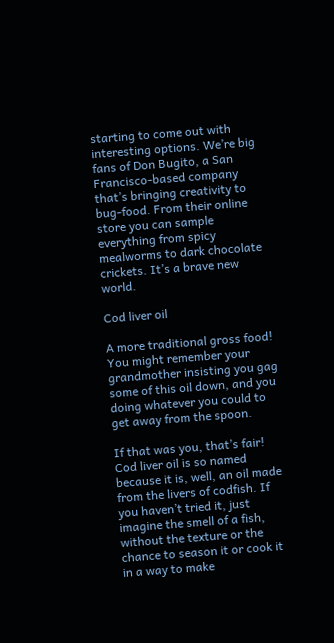starting to come out with interesting options. We’re big fans of Don Bugito, a San Francisco-based company that’s bringing creativity to bug-food. From their online store you can sample everything from spicy mealworms to dark chocolate crickets. It’s a brave new world.

Cod liver oil

A more traditional gross food! You might remember your grandmother insisting you gag some of this oil down, and you doing whatever you could to get away from the spoon.

If that was you, that’s fair! Cod liver oil is so named because it is, well, an oil made from the livers of codfish. If you haven’t tried it, just imagine the smell of a fish, without the texture or the chance to season it or cook it in a way to make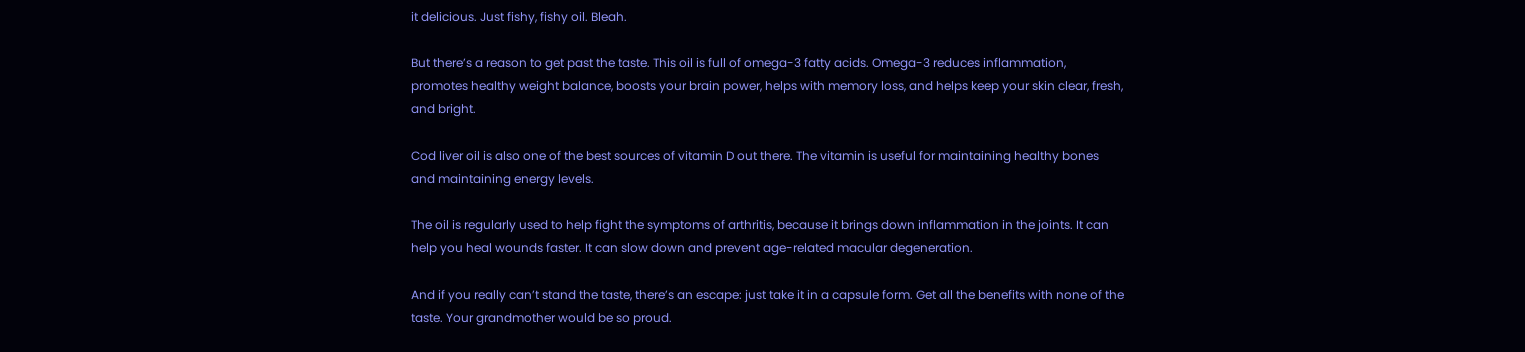it delicious. Just fishy, fishy oil. Bleah.

But there’s a reason to get past the taste. This oil is full of omega-3 fatty acids. Omega-3 reduces inflammation, promotes healthy weight balance, boosts your brain power, helps with memory loss, and helps keep your skin clear, fresh, and bright.

Cod liver oil is also one of the best sources of vitamin D out there. The vitamin is useful for maintaining healthy bones and maintaining energy levels.

The oil is regularly used to help fight the symptoms of arthritis, because it brings down inflammation in the joints. It can help you heal wounds faster. It can slow down and prevent age-related macular degeneration.

And if you really can’t stand the taste, there’s an escape: just take it in a capsule form. Get all the benefits with none of the taste. Your grandmother would be so proud.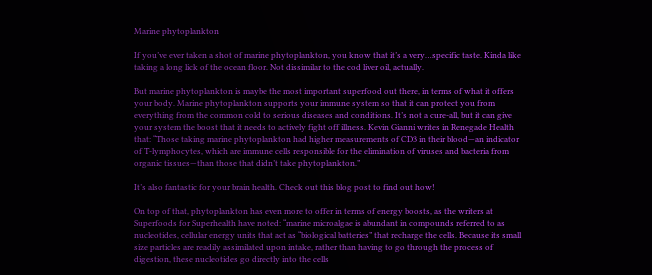Marine phytoplankton

If you’ve ever taken a shot of marine phytoplankton, you know that it’s a very…specific taste. Kinda like taking a long lick of the ocean floor. Not dissimilar to the cod liver oil, actually.

But marine phytoplankton is maybe the most important superfood out there, in terms of what it offers your body. Marine phytoplankton supports your immune system so that it can protect you from everything from the common cold to serious diseases and conditions. It’s not a cure-all, but it can give your system the boost that it needs to actively fight off illness. Kevin Gianni writes in Renegade Health that: “Those taking marine phytoplankton had higher measurements of CD3 in their blood—an indicator of T-lymphocytes, which are immune cells responsible for the elimination of viruses and bacteria from organic tissues—than those that didn’t take phytoplankton.”

It’s also fantastic for your brain health. Check out this blog post to find out how!

On top of that, phytoplankton has even more to offer in terms of energy boosts, as the writers at Superfoods for Superhealth have noted: “marine microalgae is abundant in compounds referred to as nucleotides, cellular energy units that act as “biological batteries” that recharge the cells. Because its small size particles are readily assimilated upon intake, rather than having to go through the process of digestion, these nucleotides go directly into the cells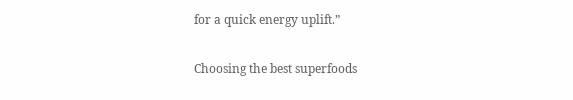for a quick energy uplift.”

Choosing the best superfoods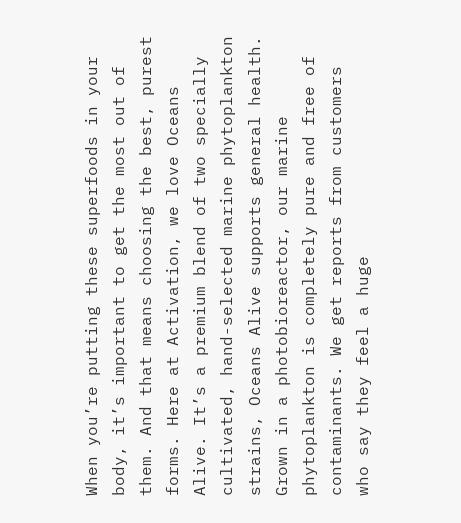When you’re putting these superfoods in your body, it’s important to get the most out of them. And that means choosing the best, purest forms. Here at Activation, we love Oceans Alive. It’s a premium blend of two specially cultivated, hand-selected marine phytoplankton strains, Oceans Alive supports general health. Grown in a photobioreactor, our marine phytoplankton is completely pure and free of contaminants. We get reports from customers who say they feel a huge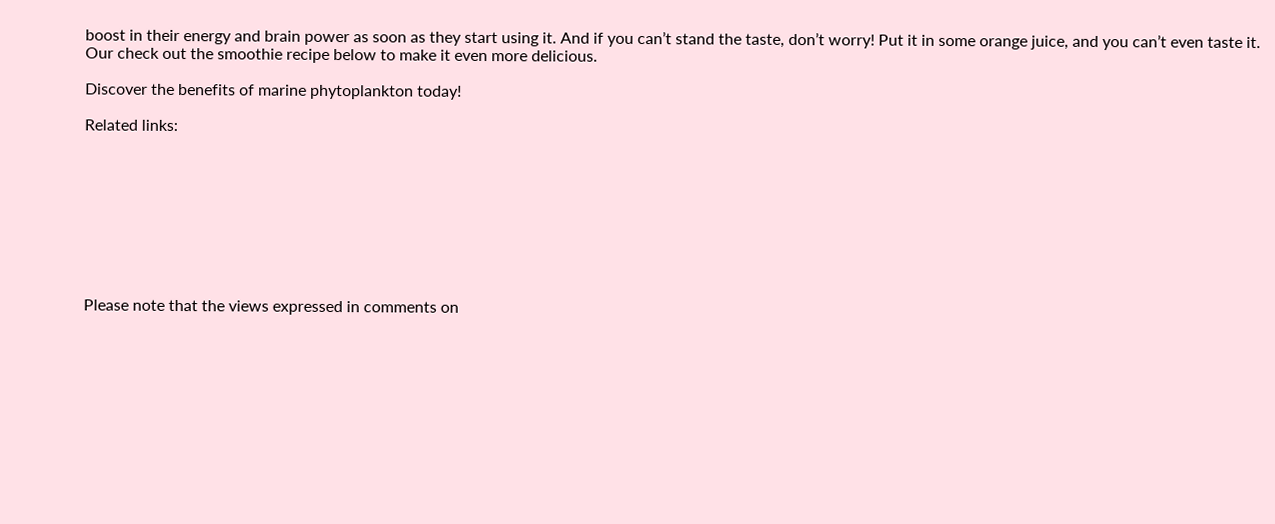boost in their energy and brain power as soon as they start using it. And if you can’t stand the taste, don’t worry! Put it in some orange juice, and you can’t even taste it. Our check out the smoothie recipe below to make it even more delicious.

Discover the benefits of marine phytoplankton today!

Related links:









Please note that the views expressed in comments on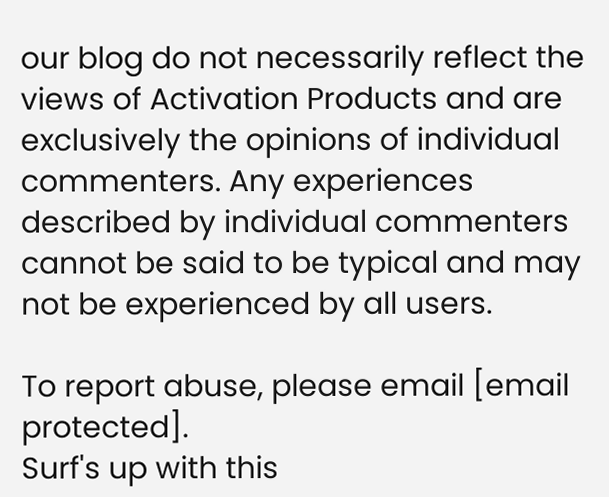our blog do not necessarily reflect the views of Activation Products and are exclusively the opinions of individual commenters. Any experiences described by individual commenters cannot be said to be typical and may not be experienced by all users.

To report abuse, please email [email protected].
Surf's up with this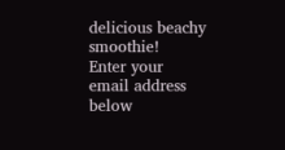delicious beachy smoothie!
Enter your email address below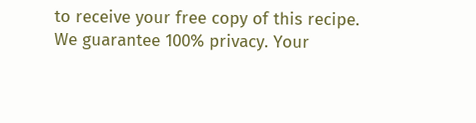to receive your free copy of this recipe.
We guarantee 100% privacy. Your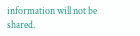information will not be shared.